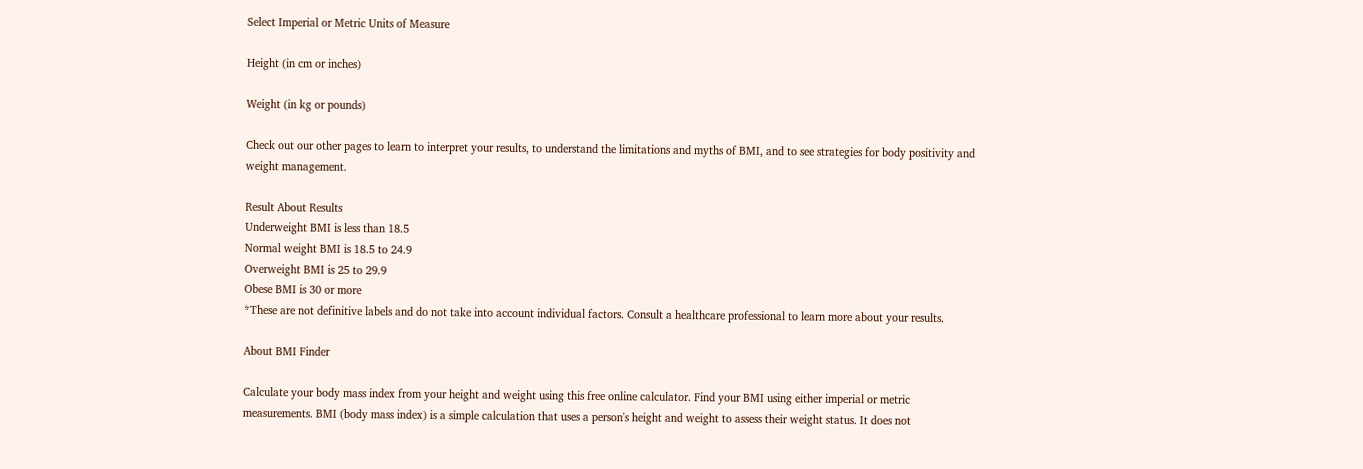Select Imperial or Metric Units of Measure

Height (in cm or inches)

Weight (in kg or pounds)

Check out our other pages to learn to interpret your results, to understand the limitations and myths of BMI, and to see strategies for body positivity and weight management.

Result About Results
Underweight BMI is less than 18.5
Normal weight BMI is 18.5 to 24.9
Overweight BMI is 25 to 29.9
Obese BMI is 30 or more
*These are not definitive labels and do not take into account individual factors. Consult a healthcare professional to learn more about your results.

About BMI Finder

Calculate your body mass index from your height and weight using this free online calculator. Find your BMI using either imperial or metric measurements. BMI (body mass index) is a simple calculation that uses a person's height and weight to assess their weight status. It does not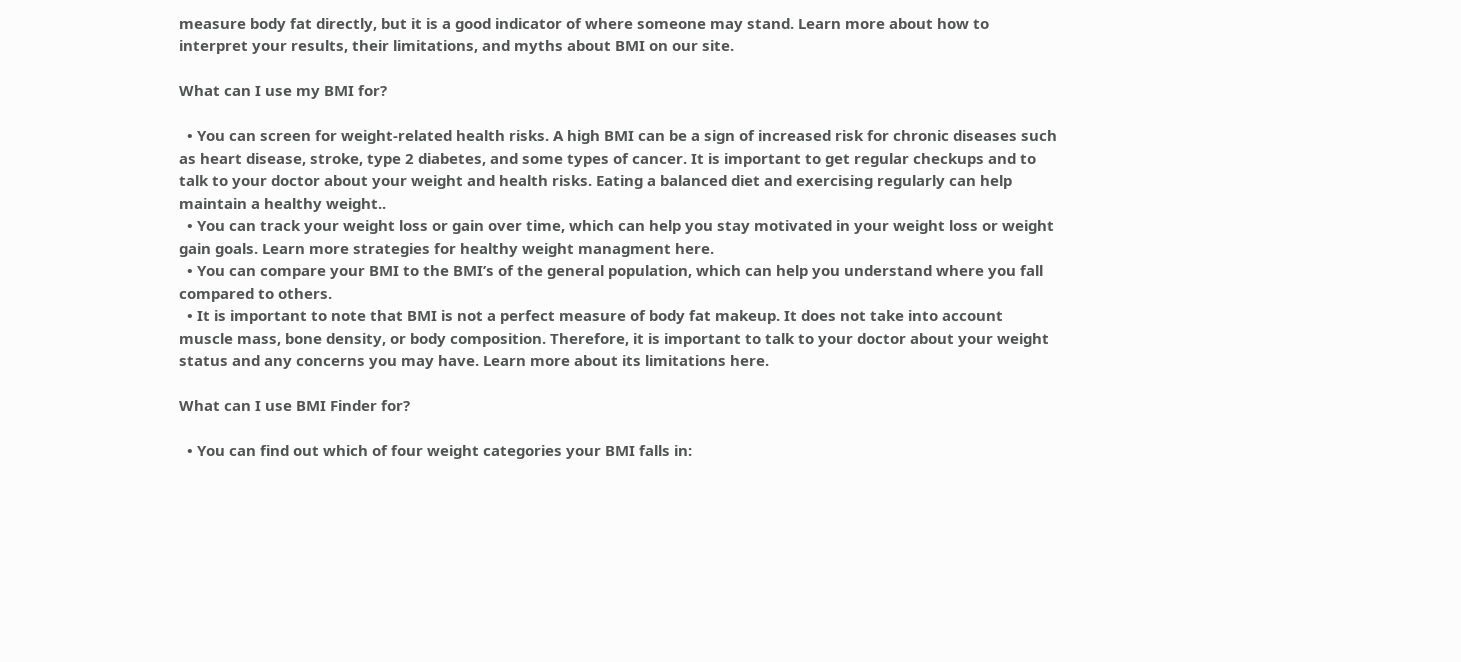measure body fat directly, but it is a good indicator of where someone may stand. Learn more about how to interpret your results, their limitations, and myths about BMI on our site.

What can I use my BMI for?

  • You can screen for weight-related health risks. A high BMI can be a sign of increased risk for chronic diseases such as heart disease, stroke, type 2 diabetes, and some types of cancer. It is important to get regular checkups and to talk to your doctor about your weight and health risks. Eating a balanced diet and exercising regularly can help maintain a healthy weight..
  • You can track your weight loss or gain over time, which can help you stay motivated in your weight loss or weight gain goals. Learn more strategies for healthy weight managment here.
  • You can compare your BMI to the BMI’s of the general population, which can help you understand where you fall compared to others.
  • It is important to note that BMI is not a perfect measure of body fat makeup. It does not take into account muscle mass, bone density, or body composition. Therefore, it is important to talk to your doctor about your weight status and any concerns you may have. Learn more about its limitations here.

What can I use BMI Finder for?

  • You can find out which of four weight categories your BMI falls in: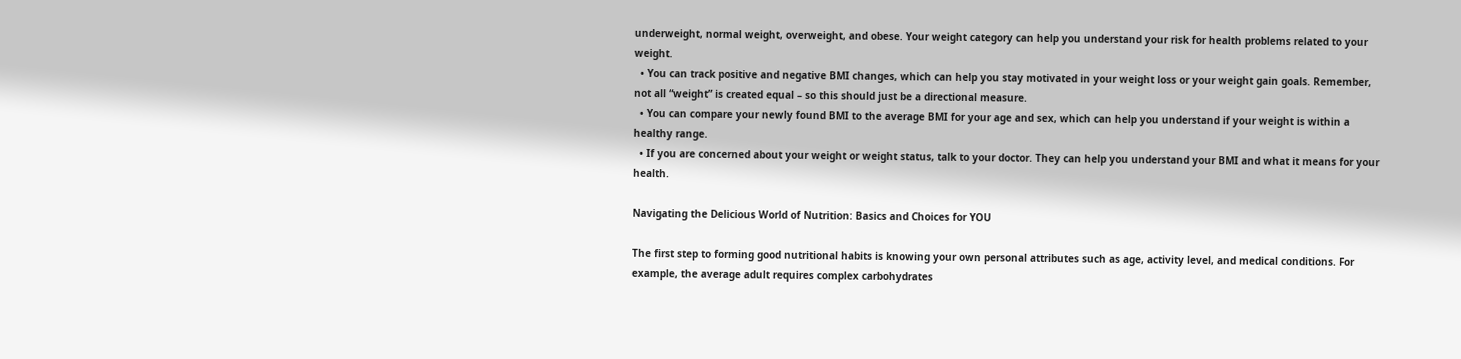underweight, normal weight, overweight, and obese. Your weight category can help you understand your risk for health problems related to your weight.
  • You can track positive and negative BMI changes, which can help you stay motivated in your weight loss or your weight gain goals. Remember, not all “weight” is created equal – so this should just be a directional measure.
  • You can compare your newly found BMI to the average BMI for your age and sex, which can help you understand if your weight is within a healthy range.
  • If you are concerned about your weight or weight status, talk to your doctor. They can help you understand your BMI and what it means for your health.

Navigating the Delicious World of Nutrition: Basics and Choices for YOU

The first step to forming good nutritional habits is knowing your own personal attributes such as age, activity level, and medical conditions. For example, the average adult requires complex carbohydrates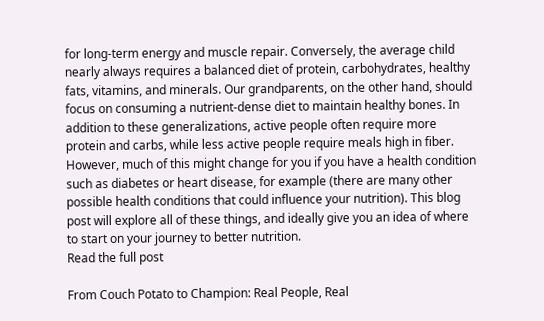for long-term energy and muscle repair. Conversely, the average child nearly always requires a balanced diet of protein, carbohydrates, healthy fats, vitamins, and minerals. Our grandparents, on the other hand, should focus on consuming a nutrient-dense diet to maintain healthy bones. In addition to these generalizations, active people often require more protein and carbs, while less active people require meals high in fiber. However, much of this might change for you if you have a health condition such as diabetes or heart disease, for example (there are many other possible health conditions that could influence your nutrition). This blog post will explore all of these things, and ideally give you an idea of where to start on your journey to better nutrition.
Read the full post

From Couch Potato to Champion: Real People, Real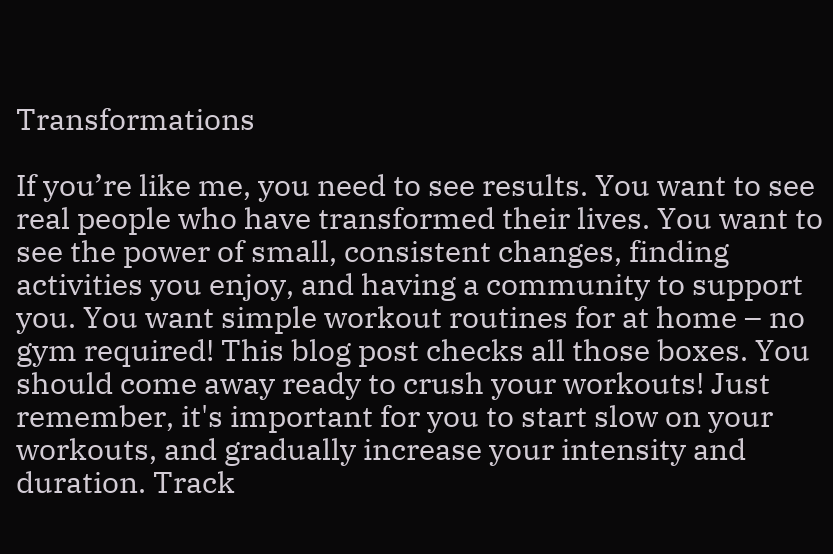Transformations

If you’re like me, you need to see results. You want to see real people who have transformed their lives. You want to see the power of small, consistent changes, finding activities you enjoy, and having a community to support you. You want simple workout routines for at home – no gym required! This blog post checks all those boxes. You should come away ready to crush your workouts! Just remember, it's important for you to start slow on your workouts, and gradually increase your intensity and duration. Track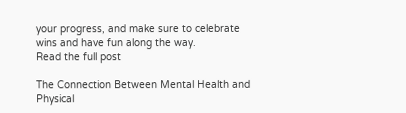your progress, and make sure to celebrate wins and have fun along the way.
Read the full post

The Connection Between Mental Health and Physical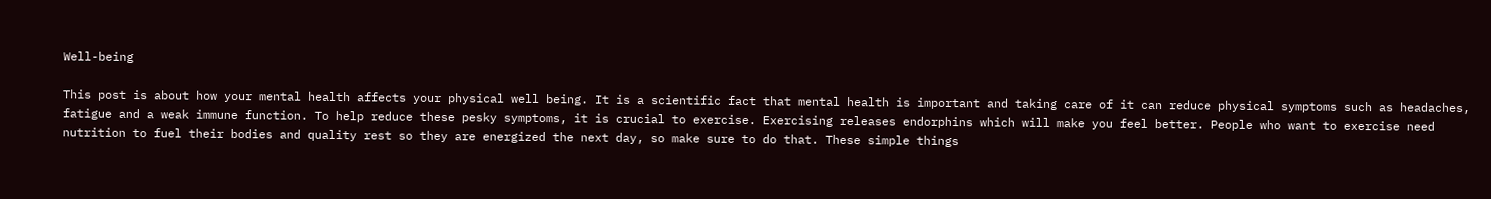Well-being

This post is about how your mental health affects your physical well being. It is a scientific fact that mental health is important and taking care of it can reduce physical symptoms such as headaches, fatigue and a weak immune function. To help reduce these pesky symptoms, it is crucial to exercise. Exercising releases endorphins which will make you feel better. People who want to exercise need nutrition to fuel their bodies and quality rest so they are energized the next day, so make sure to do that. These simple things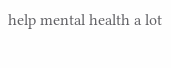help mental health a lot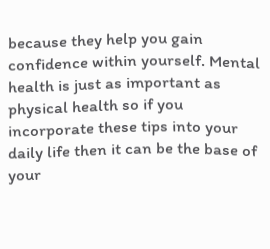because they help you gain confidence within yourself. Mental health is just as important as physical health so if you incorporate these tips into your daily life then it can be the base of your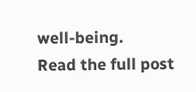well-being.
Read the full post